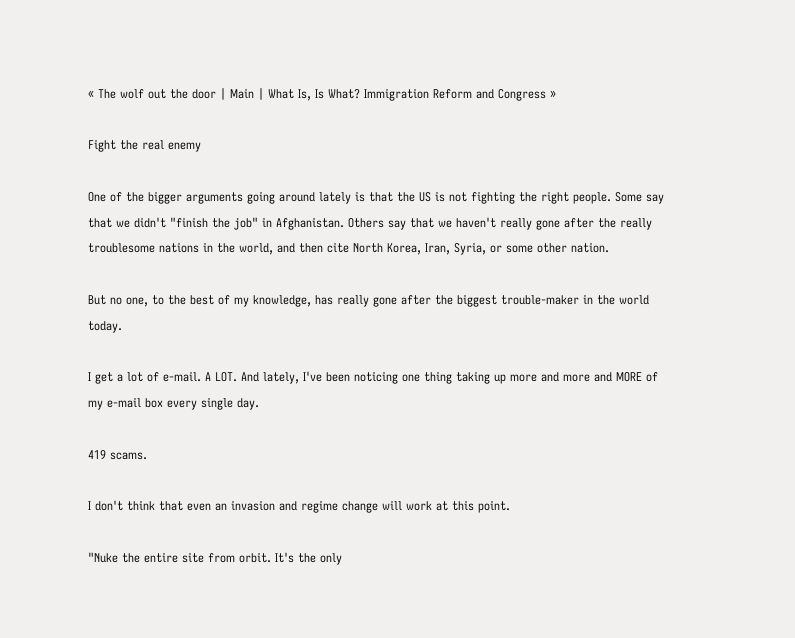« The wolf out the door | Main | What Is, Is What? Immigration Reform and Congress »

Fight the real enemy

One of the bigger arguments going around lately is that the US is not fighting the right people. Some say that we didn't "finish the job" in Afghanistan. Others say that we haven't really gone after the really troublesome nations in the world, and then cite North Korea, Iran, Syria, or some other nation.

But no one, to the best of my knowledge, has really gone after the biggest trouble-maker in the world today.

I get a lot of e-mail. A LOT. And lately, I've been noticing one thing taking up more and more and MORE of my e-mail box every single day.

419 scams.

I don't think that even an invasion and regime change will work at this point.

"Nuke the entire site from orbit. It's the only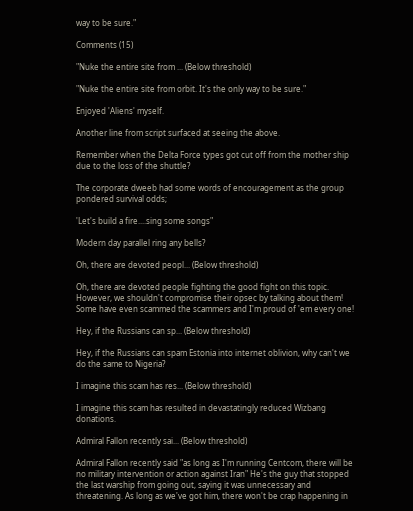way to be sure."

Comments (15)

"Nuke the entire site from ... (Below threshold)

"Nuke the entire site from orbit. It's the only way to be sure."

Enjoyed 'Aliens' myself.

Another line from script surfaced at seeing the above.

Remember when the Delta Force types got cut off from the mother ship due to the loss of the shuttle?

The corporate dweeb had some words of encouragement as the group pondered survival odds;

'Let's build a fire....sing some songs"

Modern day parallel ring any bells?

Oh, there are devoted peopl... (Below threshold)

Oh, there are devoted people fighting the good fight on this topic. However, we shouldn't compromise their opsec by talking about them! Some have even scammed the scammers and I'm proud of 'em every one!

Hey, if the Russians can sp... (Below threshold)

Hey, if the Russians can spam Estonia into internet oblivion, why can't we do the same to Nigeria?

I imagine this scam has res... (Below threshold)

I imagine this scam has resulted in devastatingly reduced Wizbang donations.

Admiral Fallon recently sai... (Below threshold)

Admiral Fallon recently said "as long as I'm running Centcom, there will be no military intervention or action against Iran" He's the guy that stopped the last warship from going out, saying it was unnecessary and threatening. As long as we've got him, there won't be crap happening in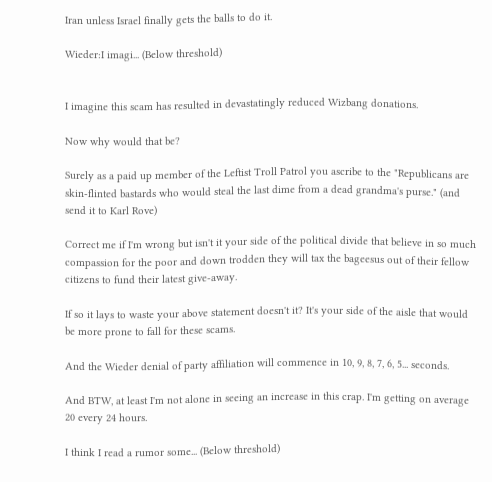Iran unless Israel finally gets the balls to do it.

Wieder:I imagi... (Below threshold)


I imagine this scam has resulted in devastatingly reduced Wizbang donations.

Now why would that be?

Surely as a paid up member of the Leftist Troll Patrol you ascribe to the "Republicans are skin-flinted bastards who would steal the last dime from a dead grandma's purse." (and send it to Karl Rove)

Correct me if I'm wrong but isn't it your side of the political divide that believe in so much compassion for the poor and down trodden they will tax the bageesus out of their fellow citizens to fund their latest give-away.

If so it lays to waste your above statement doesn't it? It's your side of the aisle that would be more prone to fall for these scams.

And the Wieder denial of party affiliation will commence in 10, 9, 8, 7, 6, 5... seconds.

And BTW, at least I'm not alone in seeing an increase in this crap. I'm getting on average 20 every 24 hours.

I think I read a rumor some... (Below threshold)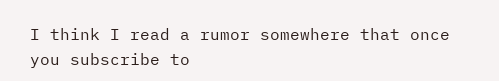I think I read a rumor somewhere that once you subscribe to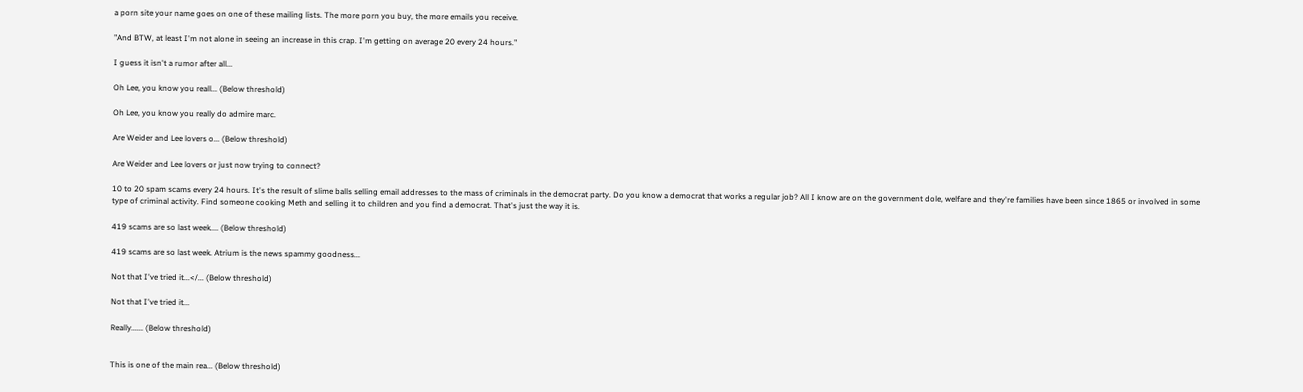a porn site your name goes on one of these mailing lists. The more porn you buy, the more emails you receive.

"And BTW, at least I'm not alone in seeing an increase in this crap. I'm getting on average 20 every 24 hours."

I guess it isn't a rumor after all...

Oh Lee, you know you reall... (Below threshold)

Oh Lee, you know you really do admire marc.

Are Weider and Lee lovers o... (Below threshold)

Are Weider and Lee lovers or just now trying to connect?

10 to 20 spam scams every 24 hours. It's the result of slime balls selling email addresses to the mass of criminals in the democrat party. Do you know a democrat that works a regular job? All I know are on the government dole, welfare and they're families have been since 1865 or involved in some type of criminal activity. Find someone cooking Meth and selling it to children and you find a democrat. That's just the way it is.

419 scams are so last week.... (Below threshold)

419 scams are so last week. Atrium is the news spammy goodness...

Not that I've tried it...</... (Below threshold)

Not that I've tried it...

Really...... (Below threshold)


This is one of the main rea... (Below threshold)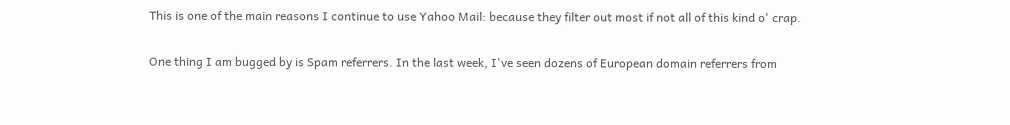This is one of the main reasons I continue to use Yahoo Mail: because they filter out most if not all of this kind o' crap.

One thing I am bugged by is Spam referrers. In the last week, I've seen dozens of European domain referrers from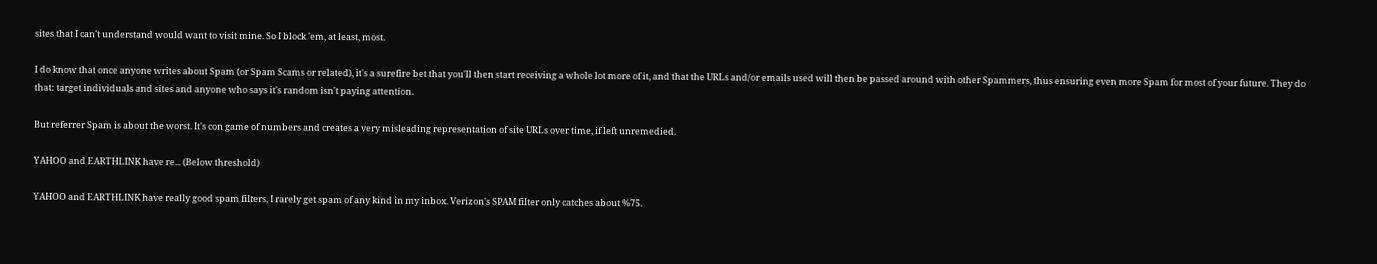sites that I can't understand would want to visit mine. So I block 'em, at least, most.

I do know that once anyone writes about Spam (or Spam Scams or related), it's a surefire bet that you'll then start receiving a whole lot more of it, and that the URLs and/or emails used will then be passed around with other Spammers, thus ensuring even more Spam for most of your future. They do that: target individuals and sites and anyone who says it's random isn't paying attention.

But referrer Spam is about the worst. It's con game of numbers and creates a very misleading representation of site URLs over time, if left unremedied.

YAHOO and EARTHLINK have re... (Below threshold)

YAHOO and EARTHLINK have really good spam filters, I rarely get spam of any kind in my inbox. Verizon's SPAM filter only catches about %75.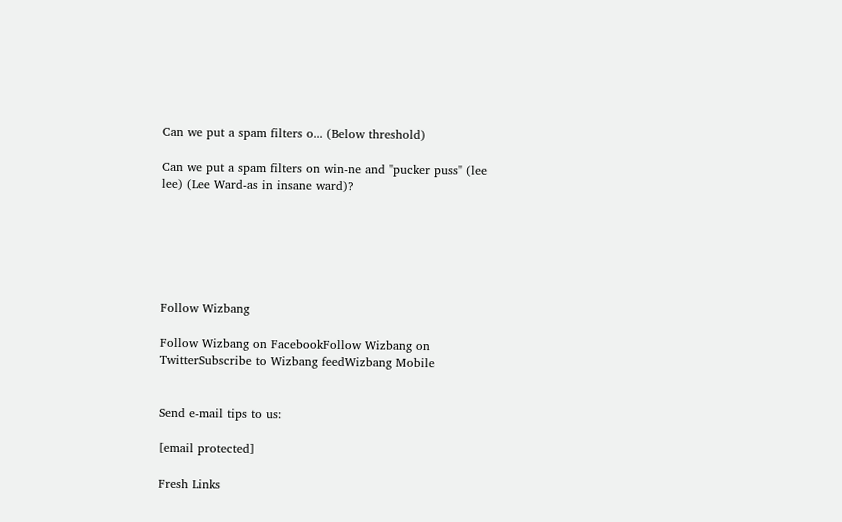Can we put a spam filters o... (Below threshold)

Can we put a spam filters on win-ne and "pucker puss" (lee lee) (Lee Ward-as in insane ward)?






Follow Wizbang

Follow Wizbang on FacebookFollow Wizbang on TwitterSubscribe to Wizbang feedWizbang Mobile


Send e-mail tips to us:

[email protected]

Fresh Links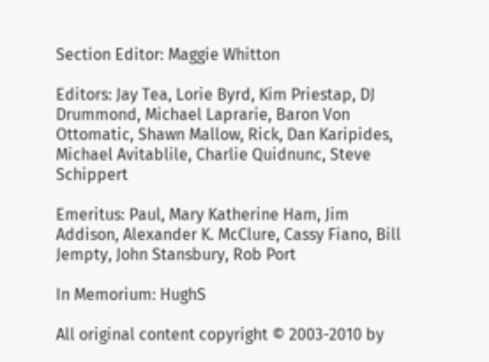Section Editor: Maggie Whitton

Editors: Jay Tea, Lorie Byrd, Kim Priestap, DJ Drummond, Michael Laprarie, Baron Von Ottomatic, Shawn Mallow, Rick, Dan Karipides, Michael Avitablile, Charlie Quidnunc, Steve Schippert

Emeritus: Paul, Mary Katherine Ham, Jim Addison, Alexander K. McClure, Cassy Fiano, Bill Jempty, John Stansbury, Rob Port

In Memorium: HughS

All original content copyright © 2003-2010 by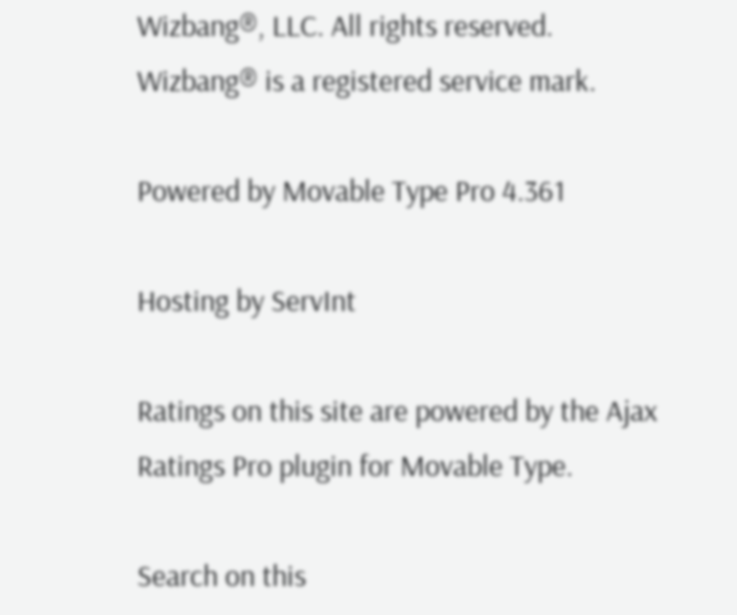Wizbang®, LLC. All rights reserved. Wizbang® is a registered service mark.

Powered by Movable Type Pro 4.361

Hosting by ServInt

Ratings on this site are powered by the Ajax Ratings Pro plugin for Movable Type.

Search on this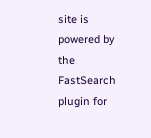site is powered by the FastSearch plugin for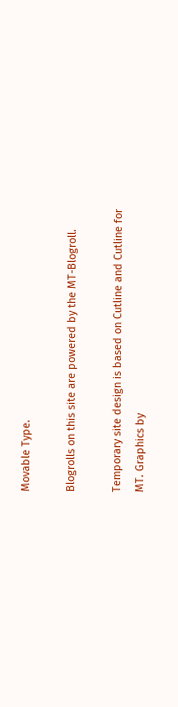Movable Type.

Blogrolls on this site are powered by the MT-Blogroll.

Temporary site design is based on Cutline and Cutline for MT. Graphics by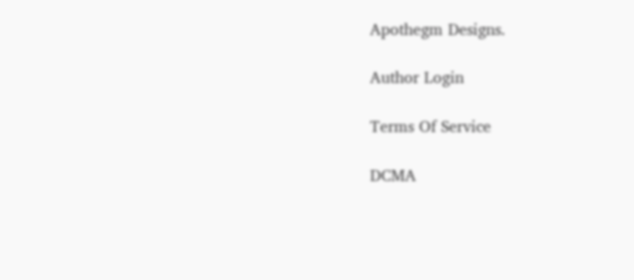Apothegm Designs.

Author Login

Terms Of Service

DCMA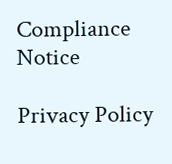Compliance Notice

Privacy Policy